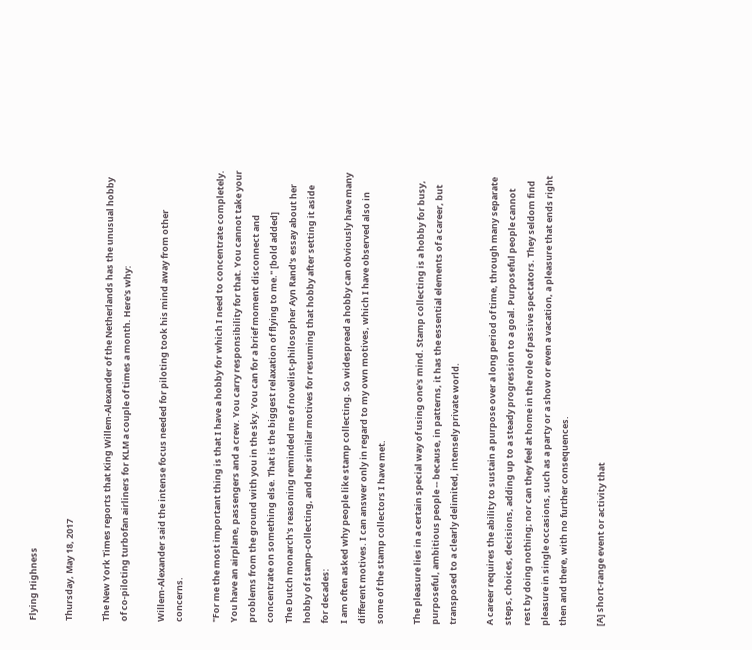Flying Highness

Thursday, May 18, 2017

The New York Times reports that King Willem-Alexander of the Netherlands has the unusual hobby of co-piloting turbofan airliners for KLM a couple of times a month. Here's why:

Willem-Alexander said the intense focus needed for piloting took his mind away from other concerns.

"For me the most important thing is that I have a hobby for which I need to concentrate completely. You have an airplane, passengers and a crew. You carry responsibility for that. You cannot take your problems from the ground with you in the sky. You can for a brief moment disconnect and concentrate on something else. That is the biggest relaxation of flying to me." [bold added]
The Dutch monarch's reasoning reminded me of novelist-philosopher Ayn Rand's essay about her hobby of stamp-collecting, and her similar motives for resuming that hobby after setting it aside for decades:
I am often asked why people like stamp collecting. So widespread a hobby can obviously have many different motives. I can answer only in regard to my own motives, which I have observed also in some of the stamp collectors I have met.

The pleasure lies in a certain special way of using one's mind. Stamp collecting is a hobby for busy, purposeful, ambitious people -- because, in patterns, it has the essential elements of a career, but transposed to a clearly delimited, intensely private world.

A career requires the ability to sustain a purpose over a long period of time, through many separate steps, choices, decisions, adding up to a steady progression to a goal. Purposeful people cannot rest by doing nothing; nor can they feel at home in the role of passive spectators. They seldom find pleasure in single occasions, such as a party or a show or even a vacation, a pleasure that ends right then and there, with no further consequences.

[A] short-range event or activity that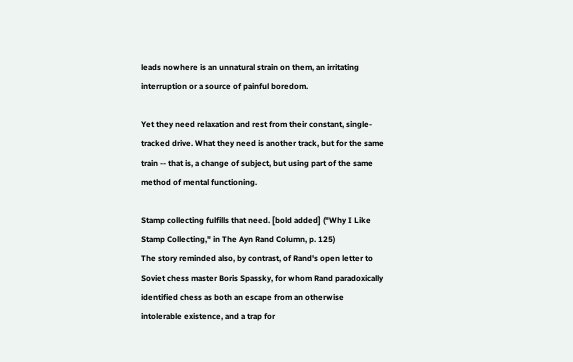leads nowhere is an unnatural strain on them, an irritating interruption or a source of painful boredom.

Yet they need relaxation and rest from their constant, single-tracked drive. What they need is another track, but for the same train -- that is, a change of subject, but using part of the same method of mental functioning.

Stamp collecting fulfills that need. [bold added] ("Why I Like Stamp Collecting," in The Ayn Rand Column, p. 125)
The story reminded also, by contrast, of Rand's open letter to Soviet chess master Boris Spassky, for whom Rand paradoxically identified chess as both an escape from an otherwise intolerable existence, and a trap for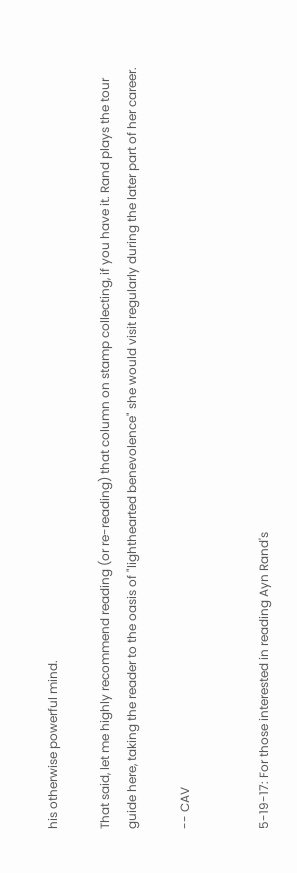his otherwise powerful mind.

That said, let me highly recommend reading (or re-reading) that column on stamp collecting, if you have it. Rand plays the tour guide here, taking the reader to the oasis of "lighthearted benevolence" she would visit regularly during the later part of her career.

-- CAV


5-19-17: For those interested in reading Ayn Rand's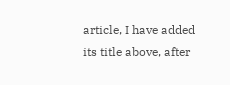article, I have added its title above, after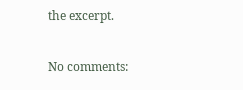the excerpt.

No comments: